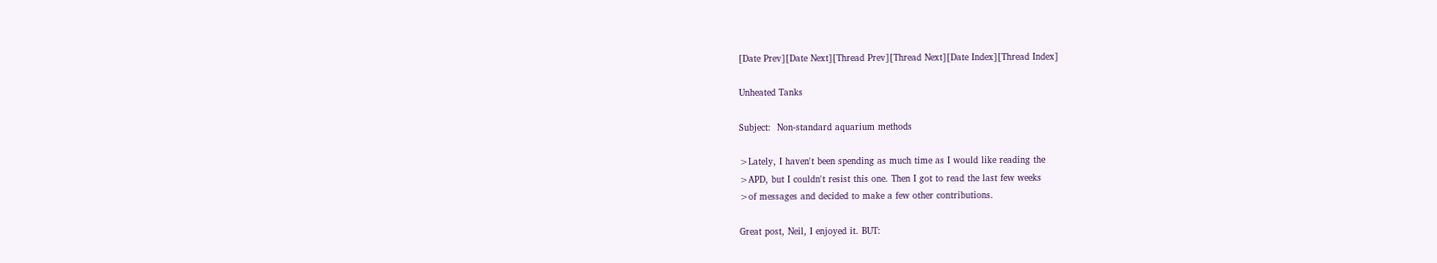[Date Prev][Date Next][Thread Prev][Thread Next][Date Index][Thread Index]

Unheated Tanks

Subject:  Non-standard aquarium methods

>Lately, I haven't been spending as much time as I would like reading the
>APD, but I couldn't resist this one. Then I got to read the last few weeks
>of messages and decided to make a few other contributions.

Great post, Neil, I enjoyed it. BUT: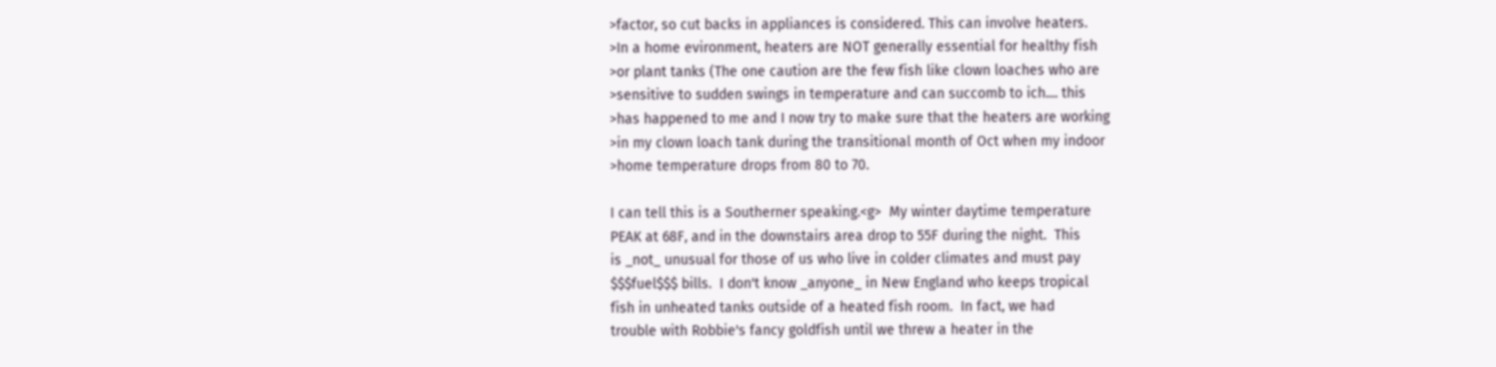>factor, so cut backs in appliances is considered. This can involve heaters.
>In a home evironment, heaters are NOT generally essential for healthy fish
>or plant tanks (The one caution are the few fish like clown loaches who are
>sensitive to sudden swings in temperature and can succomb to ich.... this
>has happened to me and I now try to make sure that the heaters are working
>in my clown loach tank during the transitional month of Oct when my indoor
>home temperature drops from 80 to 70.

I can tell this is a Southerner speaking.<g>  My winter daytime temperature
PEAK at 68F, and in the downstairs area drop to 55F during the night.  This
is _not_ unusual for those of us who live in colder climates and must pay
$$$fuel$$$ bills.  I don't know _anyone_ in New England who keeps tropical
fish in unheated tanks outside of a heated fish room.  In fact, we had
trouble with Robbie's fancy goldfish until we threw a heater in the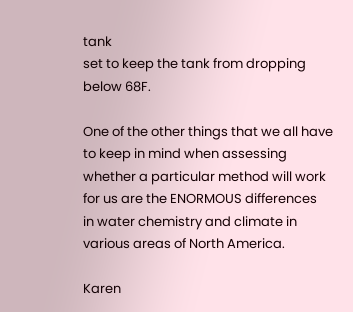tank
set to keep the tank from dropping below 68F.

One of the other things that we all have to keep in mind when assessing
whether a particular method will work for us are the ENORMOUS differences
in water chemistry and climate in various areas of North America.

Karen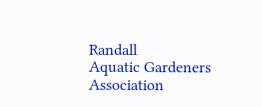Randall
Aquatic Gardeners Association